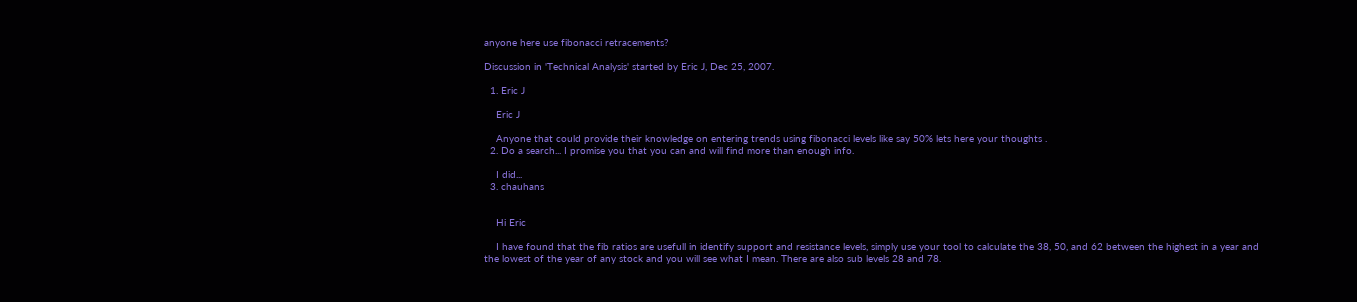anyone here use fibonacci retracements?

Discussion in 'Technical Analysis' started by Eric J, Dec 25, 2007.

  1. Eric J

    Eric J

    Anyone that could provide their knowledge on entering trends using fibonacci levels like say 50% lets here your thoughts .
  2. Do a search... I promise you that you can and will find more than enough info.

    I did...
  3. chauhans


    Hi Eric

    I have found that the fib ratios are usefull in identify support and resistance levels, simply use your tool to calculate the 38, 50, and 62 between the highest in a year and the lowest of the year of any stock and you will see what I mean. There are also sub levels 28 and 78.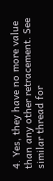4. Yes, they have no more value than any other retracement. See similar thread for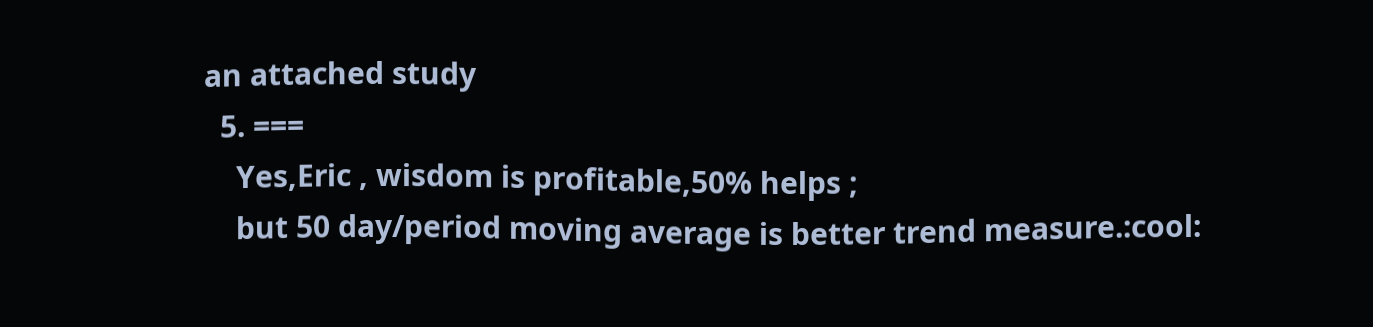an attached study
  5. ===
    Yes,Eric , wisdom is profitable,50% helps ;
    but 50 day/period moving average is better trend measure.:cool: